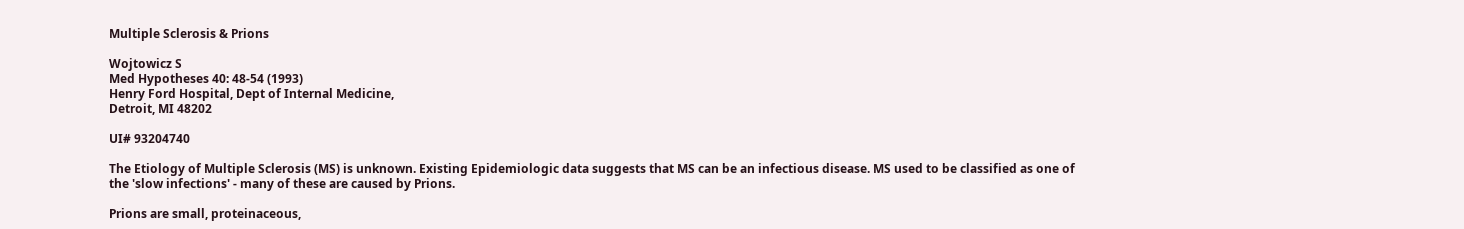Multiple Sclerosis & Prions

Wojtowicz S
Med Hypotheses 40: 48-54 (1993)
Henry Ford Hospital, Dept of Internal Medicine,
Detroit, MI 48202

UI# 93204740

The Etiology of Multiple Sclerosis (MS) is unknown. Existing Epidemiologic data suggests that MS can be an infectious disease. MS used to be classified as one of the 'slow infections' - many of these are caused by Prions.

Prions are small, proteinaceous,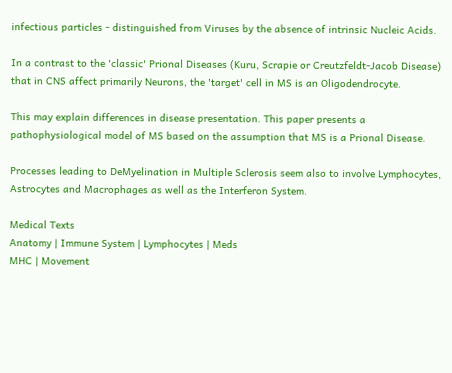infectious particles - distinguished from Viruses by the absence of intrinsic Nucleic Acids.

In a contrast to the 'classic' Prional Diseases (Kuru, Scrapie or Creutzfeldt-Jacob Disease) that in CNS affect primarily Neurons, the 'target' cell in MS is an Oligodendrocyte.

This may explain differences in disease presentation. This paper presents a pathophysiological model of MS based on the assumption that MS is a Prional Disease.

Processes leading to DeMyelination in Multiple Sclerosis seem also to involve Lymphocytes, Astrocytes and Macrophages as well as the Interferon System.

Medical Texts
Anatomy | Immune System | Lymphocytes | Meds
MHC | Movement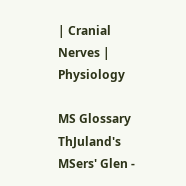| Cranial Nerves | Physiology

MS Glossary ThJuland's MSers' Glen -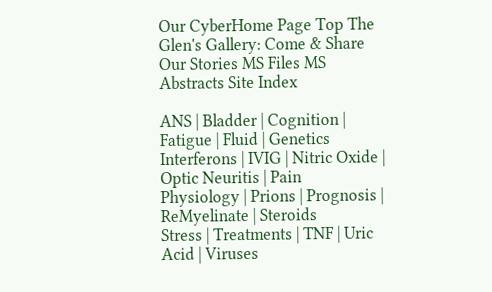Our CyberHome Page Top The Glen's Gallery: Come & Share Our Stories MS Files MS Abstracts Site Index

ANS | Bladder | Cognition | Fatigue | Fluid | Genetics
Interferons | IVIG | Nitric Oxide | Optic Neuritis | Pain
Physiology | Prions | Prognosis | ReMyelinate | Steroids
Stress | Treatments | TNF | Uric Acid | Viruses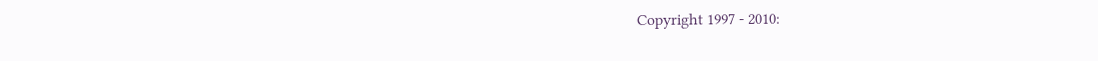Copyright 1997 - 2010: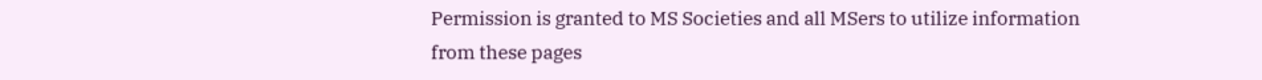Permission is granted to MS Societies and all MSers to utilize information from these pages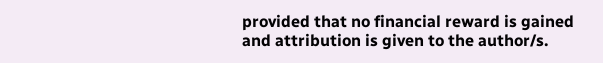provided that no financial reward is gained and attribution is given to the author/s.